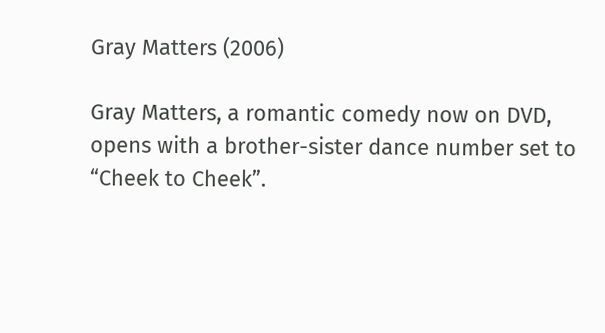Gray Matters (2006)

Gray Matters, a romantic comedy now on DVD, opens with a brother-sister dance number set to “Cheek to Cheek”.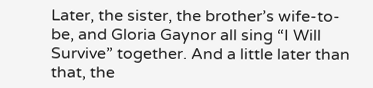Later, the sister, the brother’s wife-to-be, and Gloria Gaynor all sing “I Will Survive” together. And a little later than that, the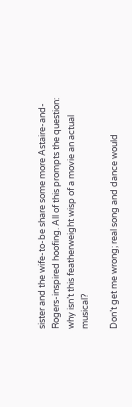sister and the wife-to-be share some more Astaire-and-Rogers-inspired hoofing. All of this prompts the question: why isn’t this featherweight wisp of a movie an actual musical?

Don’t get me wrong; real song and dance would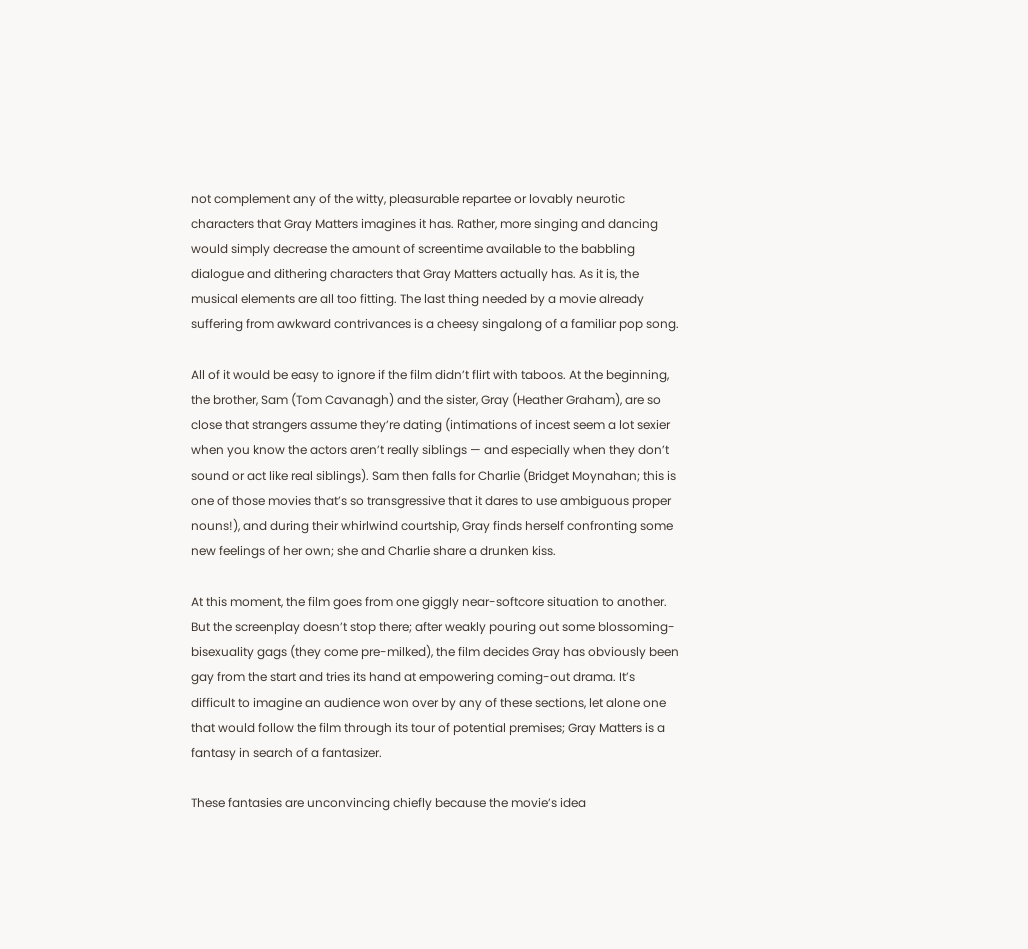not complement any of the witty, pleasurable repartee or lovably neurotic characters that Gray Matters imagines it has. Rather, more singing and dancing would simply decrease the amount of screentime available to the babbling dialogue and dithering characters that Gray Matters actually has. As it is, the musical elements are all too fitting. The last thing needed by a movie already suffering from awkward contrivances is a cheesy singalong of a familiar pop song.

All of it would be easy to ignore if the film didn’t flirt with taboos. At the beginning, the brother, Sam (Tom Cavanagh) and the sister, Gray (Heather Graham), are so close that strangers assume they’re dating (intimations of incest seem a lot sexier when you know the actors aren’t really siblings — and especially when they don’t sound or act like real siblings). Sam then falls for Charlie (Bridget Moynahan; this is one of those movies that’s so transgressive that it dares to use ambiguous proper nouns!), and during their whirlwind courtship, Gray finds herself confronting some new feelings of her own; she and Charlie share a drunken kiss.

At this moment, the film goes from one giggly near-softcore situation to another. But the screenplay doesn’t stop there; after weakly pouring out some blossoming-bisexuality gags (they come pre-milked), the film decides Gray has obviously been gay from the start and tries its hand at empowering coming-out drama. It’s difficult to imagine an audience won over by any of these sections, let alone one that would follow the film through its tour of potential premises; Gray Matters is a fantasy in search of a fantasizer.

These fantasies are unconvincing chiefly because the movie’s idea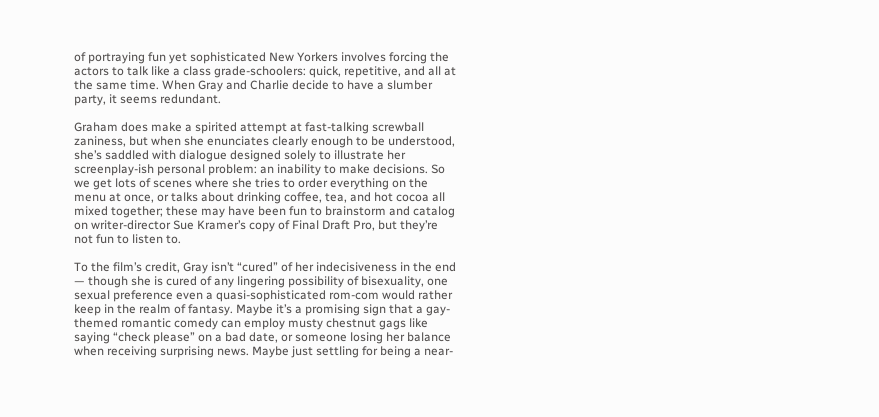of portraying fun yet sophisticated New Yorkers involves forcing the actors to talk like a class grade-schoolers: quick, repetitive, and all at the same time. When Gray and Charlie decide to have a slumber party, it seems redundant.

Graham does make a spirited attempt at fast-talking screwball zaniness, but when she enunciates clearly enough to be understood, she’s saddled with dialogue designed solely to illustrate her screenplay-ish personal problem: an inability to make decisions. So we get lots of scenes where she tries to order everything on the menu at once, or talks about drinking coffee, tea, and hot cocoa all mixed together; these may have been fun to brainstorm and catalog on writer-director Sue Kramer’s copy of Final Draft Pro, but they’re not fun to listen to.

To the film’s credit, Gray isn’t “cured” of her indecisiveness in the end — though she is cured of any lingering possibility of bisexuality, one sexual preference even a quasi-sophisticated rom-com would rather keep in the realm of fantasy. Maybe it’s a promising sign that a gay-themed romantic comedy can employ musty chestnut gags like saying “check please” on a bad date, or someone losing her balance when receiving surprising news. Maybe just settling for being a near-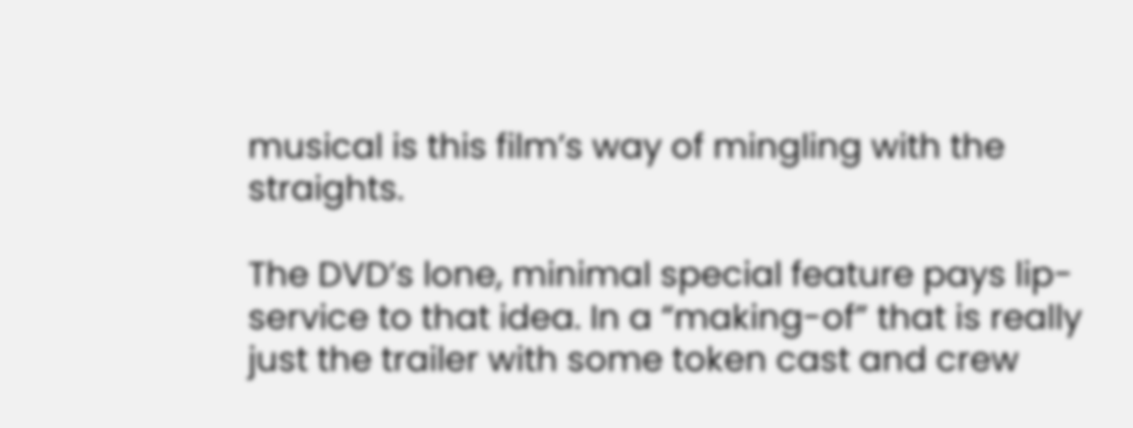musical is this film’s way of mingling with the straights.

The DVD’s lone, minimal special feature pays lip-service to that idea. In a “making-of” that is really just the trailer with some token cast and crew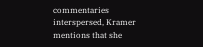commentaries interspersed, Kramer mentions that she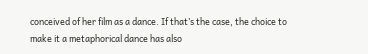conceived of her film as a dance. If that’s the case, the choice to make it a metaphorical dance has also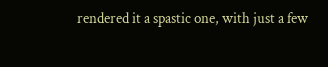rendered it a spastic one, with just a few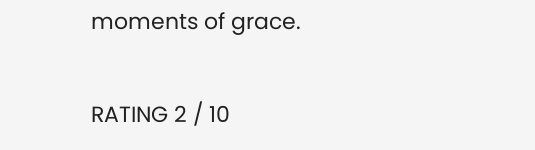moments of grace.

RATING 2 / 10